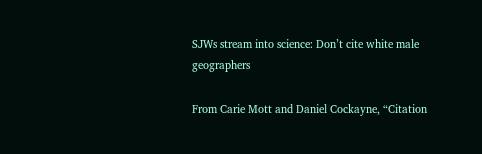SJWs stream into science: Don’t cite white male geographers

From Carie Mott and Daniel Cockayne, “Citation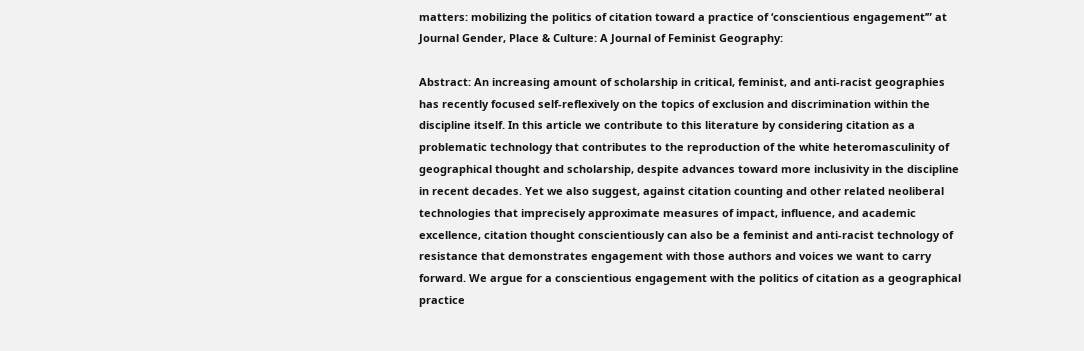matters: mobilizing the politics of citation toward a practice of ‘conscientious engagement’” at Journal Gender, Place & Culture: A Journal of Feminist Geography:

Abstract: An increasing amount of scholarship in critical, feminist, and anti-racist geographies has recently focused self-reflexively on the topics of exclusion and discrimination within the discipline itself. In this article we contribute to this literature by considering citation as a problematic technology that contributes to the reproduction of the white heteromasculinity of geographical thought and scholarship, despite advances toward more inclusivity in the discipline in recent decades. Yet we also suggest, against citation counting and other related neoliberal technologies that imprecisely approximate measures of impact, influence, and academic excellence, citation thought conscientiously can also be a feminist and anti-racist technology of resistance that demonstrates engagement with those authors and voices we want to carry forward. We argue for a conscientious engagement with the politics of citation as a geographical practice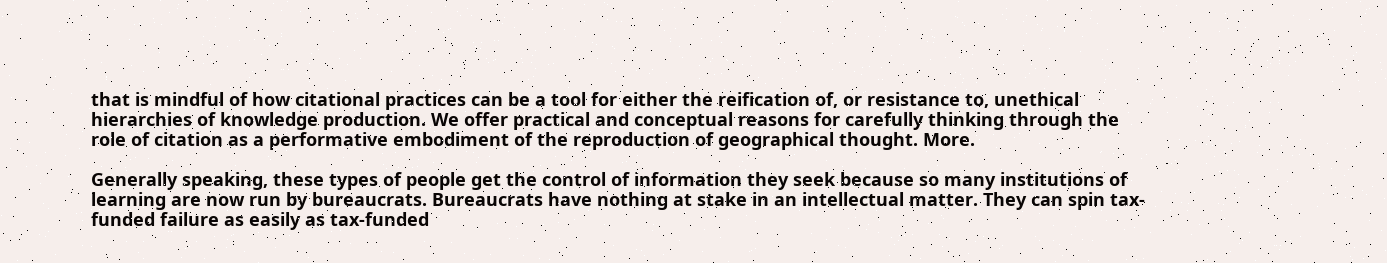that is mindful of how citational practices can be a tool for either the reification of, or resistance to, unethical hierarchies of knowledge production. We offer practical and conceptual reasons for carefully thinking through the role of citation as a performative embodiment of the reproduction of geographical thought. More.

Generally speaking, these types of people get the control of information they seek because so many institutions of learning are now run by bureaucrats. Bureaucrats have nothing at stake in an intellectual matter. They can spin tax-funded failure as easily as tax-funded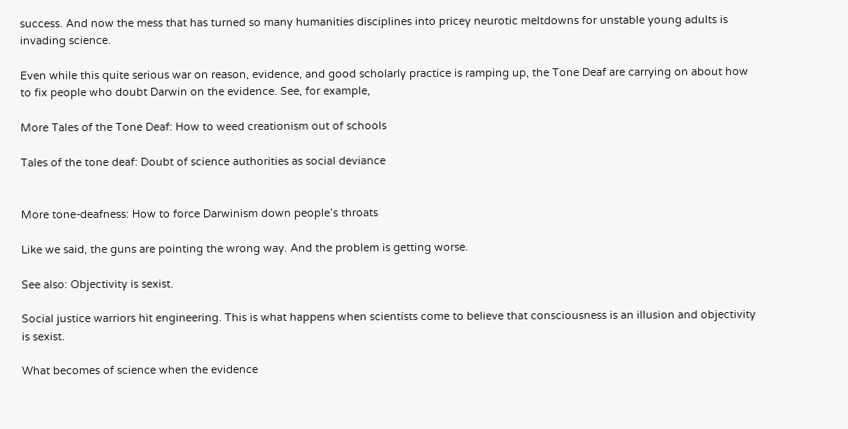success. And now the mess that has turned so many humanities disciplines into pricey neurotic meltdowns for unstable young adults is invading science.

Even while this quite serious war on reason, evidence, and good scholarly practice is ramping up, the Tone Deaf are carrying on about how to fix people who doubt Darwin on the evidence. See, for example,

More Tales of the Tone Deaf: How to weed creationism out of schools

Tales of the tone deaf: Doubt of science authorities as social deviance


More tone-deafness: How to force Darwinism down people’s throats

Like we said, the guns are pointing the wrong way. And the problem is getting worse.

See also: Objectivity is sexist.

Social justice warriors hit engineering. This is what happens when scientists come to believe that consciousness is an illusion and objectivity is sexist.

What becomes of science when the evidence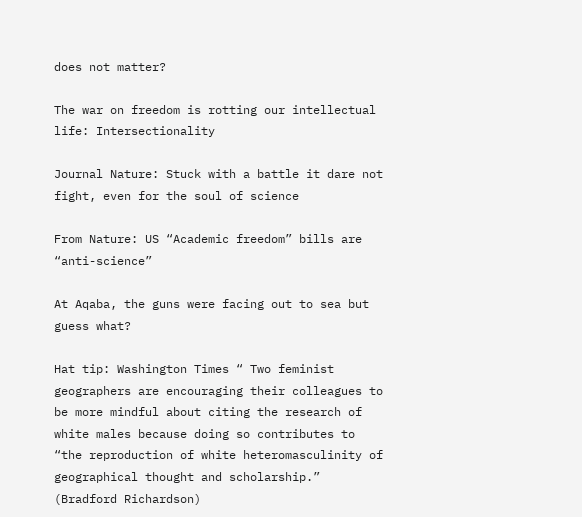does not matter?

The war on freedom is rotting our intellectual life: Intersectionality

Journal Nature: Stuck with a battle it dare not fight, even for the soul of science

From Nature: US “Academic freedom” bills are “anti-science”

At Aqaba, the guns were facing out to sea but guess what?

Hat tip: Washington Times “ Two feminist geographers are encouraging their colleagues to be more mindful about citing the research of white males because doing so contributes to “the reproduction of white heteromasculinity of geographical thought and scholarship.” (Bradford Richardson)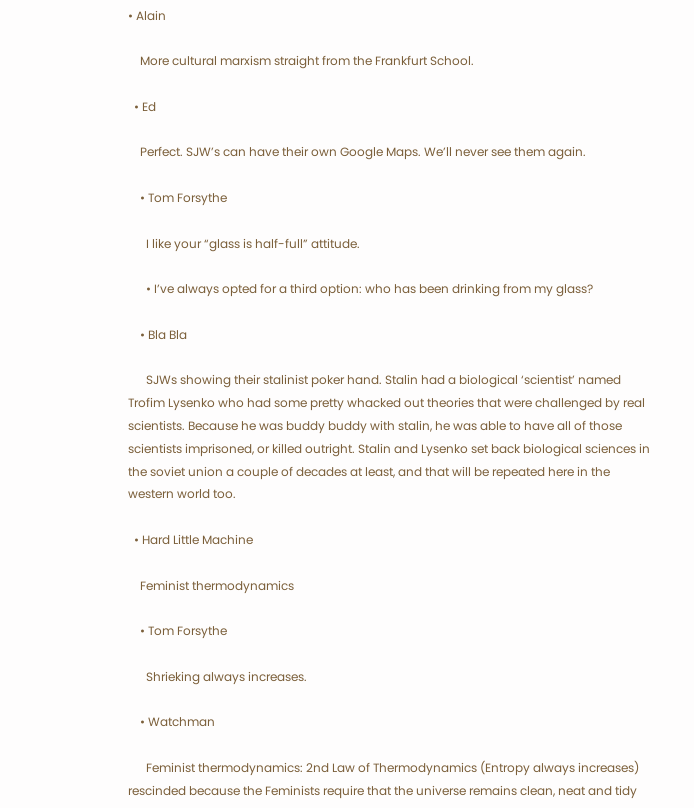• Alain

    More cultural marxism straight from the Frankfurt School.

  • Ed

    Perfect. SJW’s can have their own Google Maps. We’ll never see them again.

    • Tom Forsythe

      I like your “glass is half-full” attitude.

      • I’ve always opted for a third option: who has been drinking from my glass?

    • Bla Bla

      SJWs showing their stalinist poker hand. Stalin had a biological ‘scientist’ named Trofim Lysenko who had some pretty whacked out theories that were challenged by real scientists. Because he was buddy buddy with stalin, he was able to have all of those scientists imprisoned, or killed outright. Stalin and Lysenko set back biological sciences in the soviet union a couple of decades at least, and that will be repeated here in the western world too.

  • Hard Little Machine

    Feminist thermodynamics

    • Tom Forsythe

      Shrieking always increases.

    • Watchman

      Feminist thermodynamics: 2nd Law of Thermodynamics (Entropy always increases) rescinded because the Feminists require that the universe remains clean, neat and tidy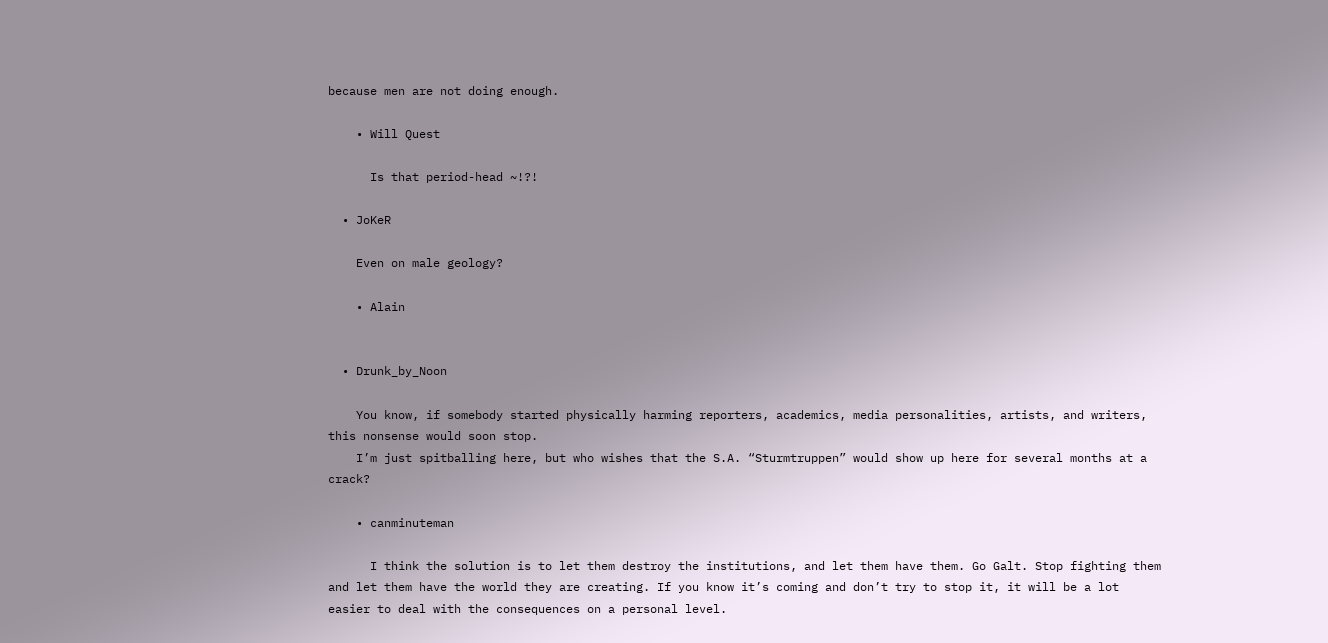because men are not doing enough.

    • Will Quest

      Is that period-head ~!?!

  • JoKeR

    Even on male geology?

    • Alain


  • Drunk_by_Noon

    You know, if somebody started physically harming reporters, academics, media personalities, artists, and writers, this nonsense would soon stop.
    I’m just spitballing here, but who wishes that the S.A. “Sturmtruppen” would show up here for several months at a crack?

    • canminuteman

      I think the solution is to let them destroy the institutions, and let them have them. Go Galt. Stop fighting them and let them have the world they are creating. If you know it’s coming and don’t try to stop it, it will be a lot easier to deal with the consequences on a personal level.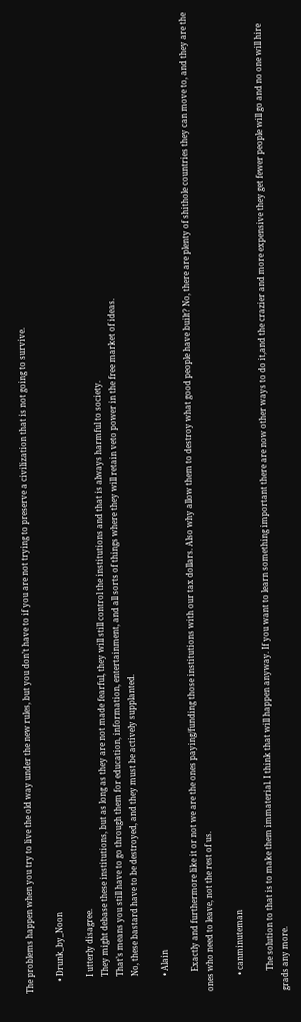The problems happen when you try to live the old way under the new rules, but you don’t have to if you are not trying to preserve a civilization that is not going to survive.

      • Drunk_by_Noon

        I utterly disagree.
        They might debase these institutions, but as long as they are not made fearful, they will still control the institutions and that is always harmful to society.
        That’s means you still have to go through them for education, information, entertainment, and all sorts of things where they will retain veto power in the free market of ideas.
        No, these bastard have to be destroyed, and they must be actively supplanted.

        • Alain

          Exactly and furthermore like it or not we are the ones paying/funding those institutions with our tax dollars. Also why allow them to destroy what good people have built? No, there are plenty of shithole countries they can move to, and they are the ones who need to leave, not the rest of us.

        • canminuteman

          The solution to that is to make them immaterial. I think that will happen anyway. If you want to learn something important there are now other ways to do it,and the crazier and more expensive they get fewer people will go and no one will hire grads any more.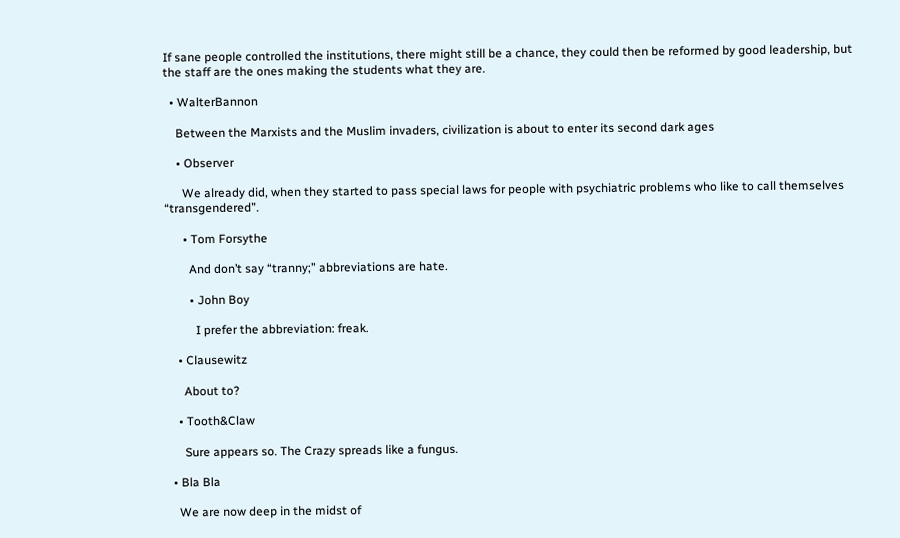If sane people controlled the institutions, there might still be a chance, they could then be reformed by good leadership, but the staff are the ones making the students what they are.

  • WalterBannon

    Between the Marxists and the Muslim invaders, civilization is about to enter its second dark ages

    • Observer

      We already did, when they started to pass special laws for people with psychiatric problems who like to call themselves “transgendered”.

      • Tom Forsythe

        And don’t say “tranny;” abbreviations are hate.

        • John Boy

          I prefer the abbreviation: freak.

    • Clausewitz

      About to?

    • Tooth&Claw

      Sure appears so. The Crazy spreads like a fungus.

  • Bla Bla

    We are now deep in the midst of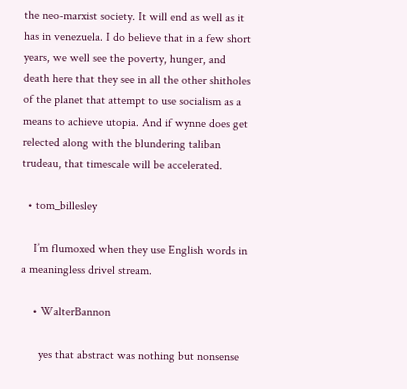the neo-marxist society. It will end as well as it has in venezuela. I do believe that in a few short years, we well see the poverty, hunger, and death here that they see in all the other shitholes of the planet that attempt to use socialism as a means to achieve utopia. And if wynne does get relected along with the blundering taliban trudeau, that timescale will be accelerated.

  • tom_billesley

    I’m flumoxed when they use English words in a meaningless drivel stream.

    • WalterBannon

      yes that abstract was nothing but nonsense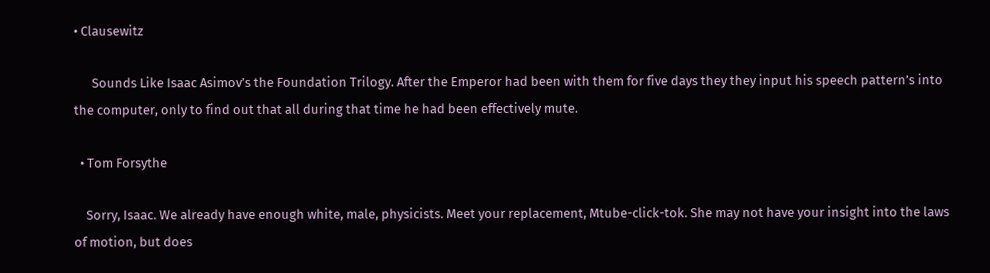• Clausewitz

      Sounds Like Isaac Asimov’s the Foundation Trilogy. After the Emperor had been with them for five days they they input his speech pattern’s into the computer, only to find out that all during that time he had been effectively mute.

  • Tom Forsythe

    Sorry, Isaac. We already have enough white, male, physicists. Meet your replacement, Mtube-click-tok. She may not have your insight into the laws of motion, but does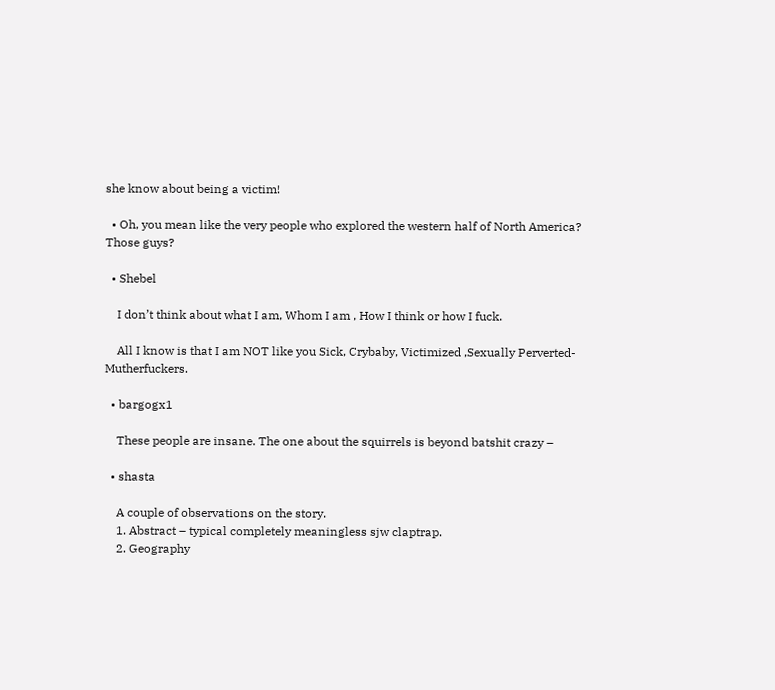she know about being a victim!

  • Oh, you mean like the very people who explored the western half of North America? Those guys?

  • Shebel

    I don’t think about what I am, Whom I am , How I think or how I fuck.

    All I know is that I am NOT like you Sick, Crybaby, Victimized ,Sexually Perverted- Mutherfuckers.

  • bargogx1

    These people are insane. The one about the squirrels is beyond batshit crazy –

  • shasta

    A couple of observations on the story.
    1. Abstract – typical completely meaningless sjw claptrap.
    2. Geography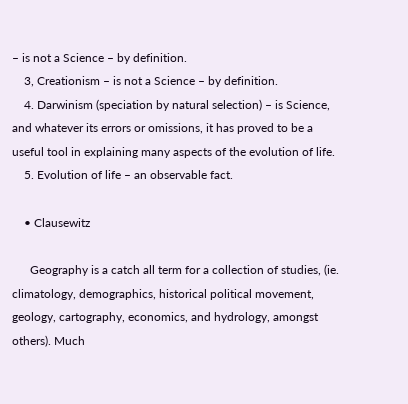– is not a Science – by definition.
    3, Creationism – is not a Science – by definition.
    4. Darwinism (speciation by natural selection) – is Science, and whatever its errors or omissions, it has proved to be a useful tool in explaining many aspects of the evolution of life.
    5. Evolution of life – an observable fact.

    • Clausewitz

      Geography is a catch all term for a collection of studies, (ie. climatology, demographics, historical political movement, geology, cartography, economics, and hydrology, amongst others). Much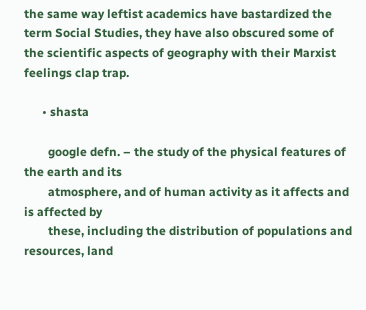the same way leftist academics have bastardized the term Social Studies, they have also obscured some of the scientific aspects of geography with their Marxist feelings clap trap.

      • shasta

        google defn. – the study of the physical features of the earth and its
        atmosphere, and of human activity as it affects and is affected by
        these, including the distribution of populations and resources, land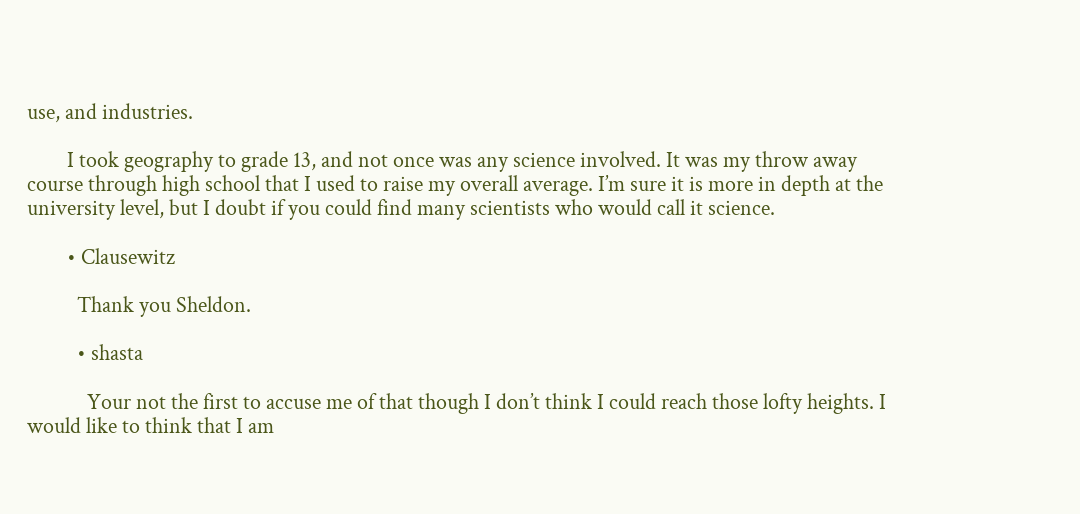use, and industries.

        I took geography to grade 13, and not once was any science involved. It was my throw away course through high school that I used to raise my overall average. I’m sure it is more in depth at the university level, but I doubt if you could find many scientists who would call it science.

        • Clausewitz

          Thank you Sheldon.

          • shasta

            Your not the first to accuse me of that though I don’t think I could reach those lofty heights. I would like to think that I am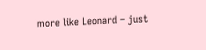more like Leonard – just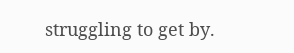struggling to get by.